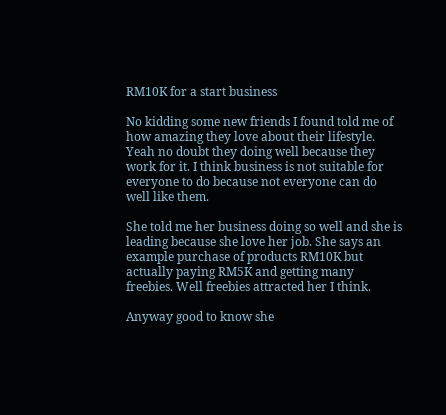RM10K for a start business

No kidding some new friends I found told me of how amazing they love about their lifestyle. Yeah no doubt they doing well because they work for it. I think business is not suitable for everyone to do because not everyone can do well like them.

She told me her business doing so well and she is leading because she love her job. She says an example purchase of products RM10K but actually paying RM5K and getting many freebies. Well freebies attracted her I think.

Anyway good to know she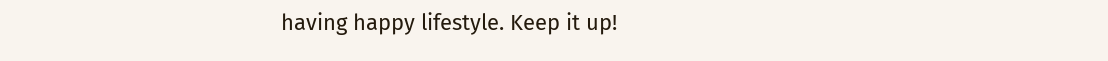having happy lifestyle. Keep it up!